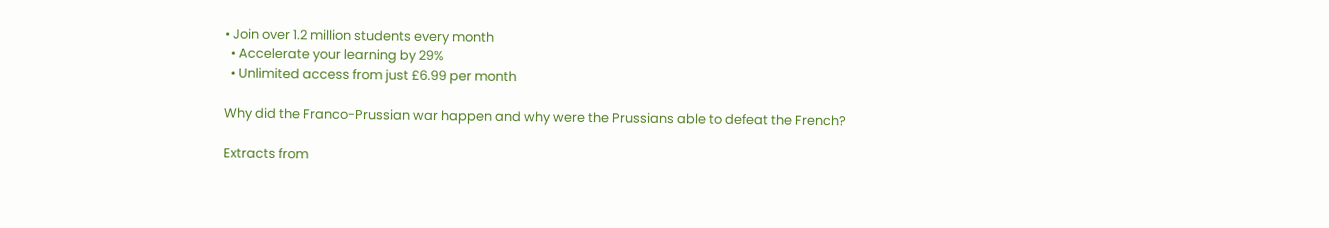• Join over 1.2 million students every month
  • Accelerate your learning by 29%
  • Unlimited access from just £6.99 per month

Why did the Franco-Prussian war happen and why were the Prussians able to defeat the French?

Extracts from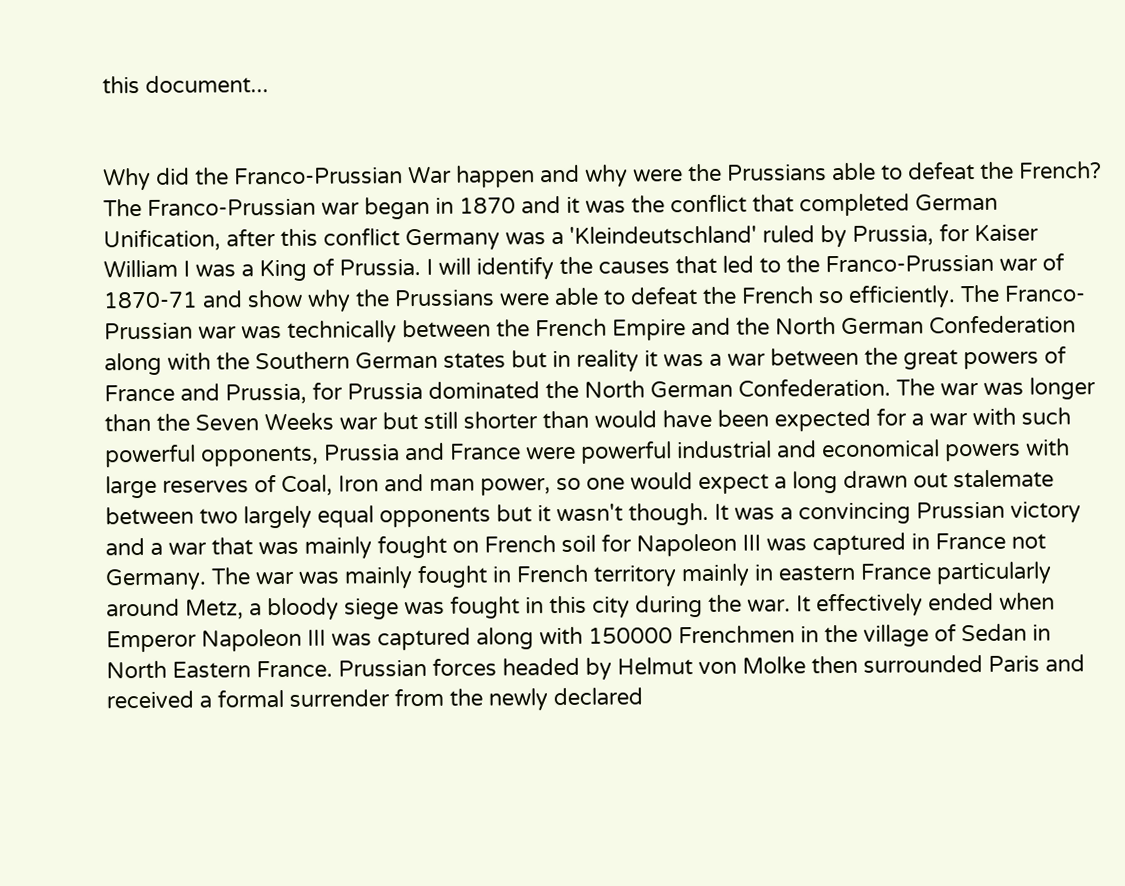this document...


Why did the Franco-Prussian War happen and why were the Prussians able to defeat the French? The Franco-Prussian war began in 1870 and it was the conflict that completed German Unification, after this conflict Germany was a 'Kleindeutschland' ruled by Prussia, for Kaiser William I was a King of Prussia. I will identify the causes that led to the Franco-Prussian war of 1870-71 and show why the Prussians were able to defeat the French so efficiently. The Franco-Prussian war was technically between the French Empire and the North German Confederation along with the Southern German states but in reality it was a war between the great powers of France and Prussia, for Prussia dominated the North German Confederation. The war was longer than the Seven Weeks war but still shorter than would have been expected for a war with such powerful opponents, Prussia and France were powerful industrial and economical powers with large reserves of Coal, Iron and man power, so one would expect a long drawn out stalemate between two largely equal opponents but it wasn't though. It was a convincing Prussian victory and a war that was mainly fought on French soil for Napoleon III was captured in France not Germany. The war was mainly fought in French territory mainly in eastern France particularly around Metz, a bloody siege was fought in this city during the war. It effectively ended when Emperor Napoleon III was captured along with 150000 Frenchmen in the village of Sedan in North Eastern France. Prussian forces headed by Helmut von Molke then surrounded Paris and received a formal surrender from the newly declared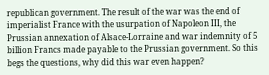republican government. The result of the war was the end of imperialist France with the usurpation of Napoleon III, the Prussian annexation of Alsace-Lorraine and war indemnity of 5 billion Francs made payable to the Prussian government. So this begs the questions, why did this war even happen?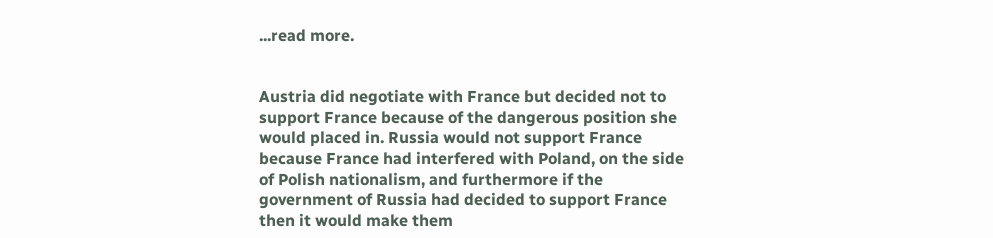...read more.


Austria did negotiate with France but decided not to support France because of the dangerous position she would placed in. Russia would not support France because France had interfered with Poland, on the side of Polish nationalism, and furthermore if the government of Russia had decided to support France then it would make them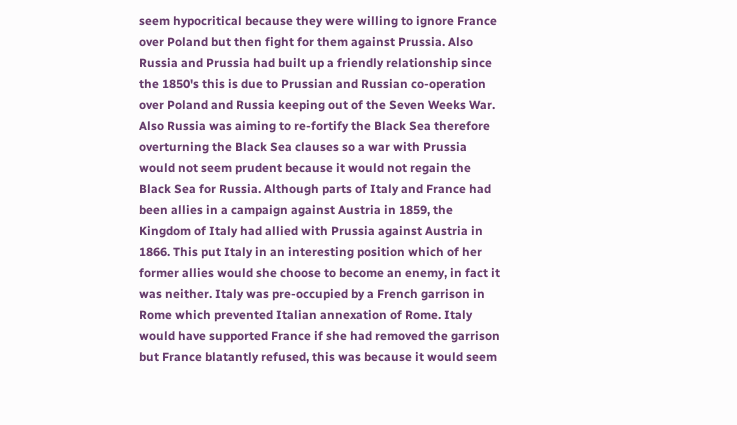seem hypocritical because they were willing to ignore France over Poland but then fight for them against Prussia. Also Russia and Prussia had built up a friendly relationship since the 1850's this is due to Prussian and Russian co-operation over Poland and Russia keeping out of the Seven Weeks War. Also Russia was aiming to re-fortify the Black Sea therefore overturning the Black Sea clauses so a war with Prussia would not seem prudent because it would not regain the Black Sea for Russia. Although parts of Italy and France had been allies in a campaign against Austria in 1859, the Kingdom of Italy had allied with Prussia against Austria in 1866. This put Italy in an interesting position which of her former allies would she choose to become an enemy, in fact it was neither. Italy was pre-occupied by a French garrison in Rome which prevented Italian annexation of Rome. Italy would have supported France if she had removed the garrison but France blatantly refused, this was because it would seem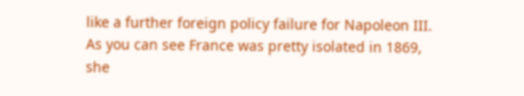like a further foreign policy failure for Napoleon III. As you can see France was pretty isolated in 1869, she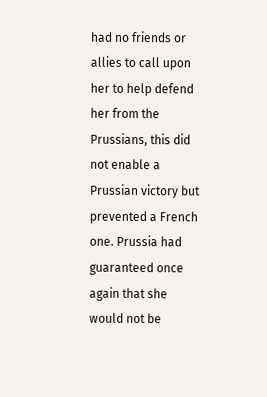had no friends or allies to call upon her to help defend her from the Prussians, this did not enable a Prussian victory but prevented a French one. Prussia had guaranteed once again that she would not be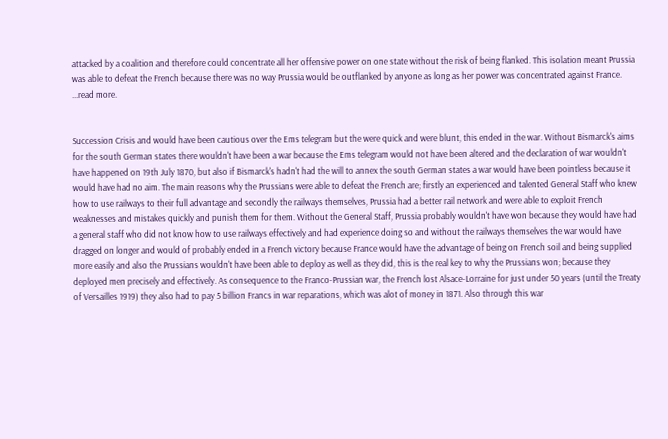attacked by a coalition and therefore could concentrate all her offensive power on one state without the risk of being flanked. This isolation meant Prussia was able to defeat the French because there was no way Prussia would be outflanked by anyone as long as her power was concentrated against France. ...read more.


Succession Crisis and would have been cautious over the Ems telegram but the were quick and were blunt, this ended in the war. Without Bismarck's aims for the south German states there wouldn't have been a war because the Ems telegram would not have been altered and the declaration of war wouldn't have happened on 19th July 1870, but also if Bismarck's hadn't had the will to annex the south German states a war would have been pointless because it would have had no aim. The main reasons why the Prussians were able to defeat the French are; firstly an experienced and talented General Staff who knew how to use railways to their full advantage and secondly the railways themselves, Prussia had a better rail network and were able to exploit French weaknesses and mistakes quickly and punish them for them. Without the General Staff, Prussia probably wouldn't have won because they would have had a general staff who did not know how to use railways effectively and had experience doing so and without the railways themselves the war would have dragged on longer and would of probably ended in a French victory because France would have the advantage of being on French soil and being supplied more easily and also the Prussians wouldn't have been able to deploy as well as they did, this is the real key to why the Prussians won; because they deployed men precisely and effectively. As consequence to the Franco-Prussian war, the French lost Alsace-Lorraine for just under 50 years (until the Treaty of Versailles 1919) they also had to pay 5 billion Francs in war reparations, which was alot of money in 1871. Also through this war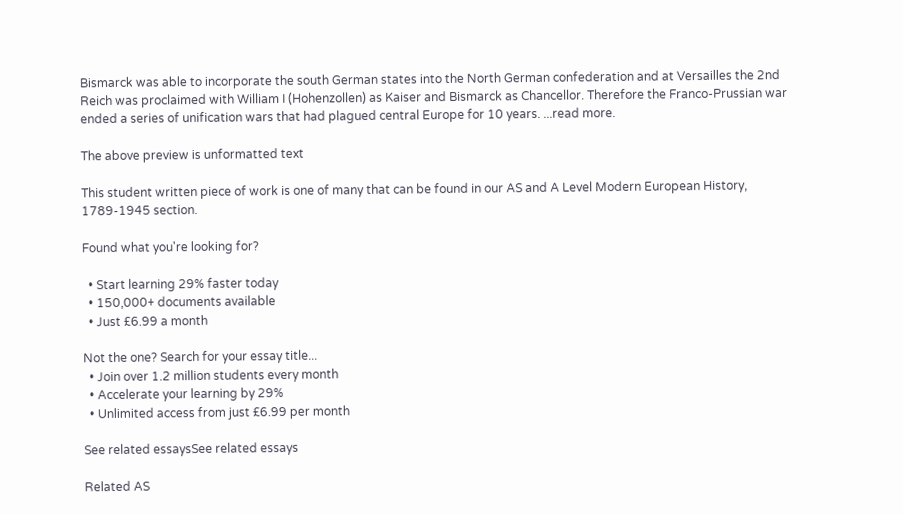Bismarck was able to incorporate the south German states into the North German confederation and at Versailles the 2nd Reich was proclaimed with William I (Hohenzollen) as Kaiser and Bismarck as Chancellor. Therefore the Franco-Prussian war ended a series of unification wars that had plagued central Europe for 10 years. ...read more.

The above preview is unformatted text

This student written piece of work is one of many that can be found in our AS and A Level Modern European History, 1789-1945 section.

Found what you're looking for?

  • Start learning 29% faster today
  • 150,000+ documents available
  • Just £6.99 a month

Not the one? Search for your essay title...
  • Join over 1.2 million students every month
  • Accelerate your learning by 29%
  • Unlimited access from just £6.99 per month

See related essaysSee related essays

Related AS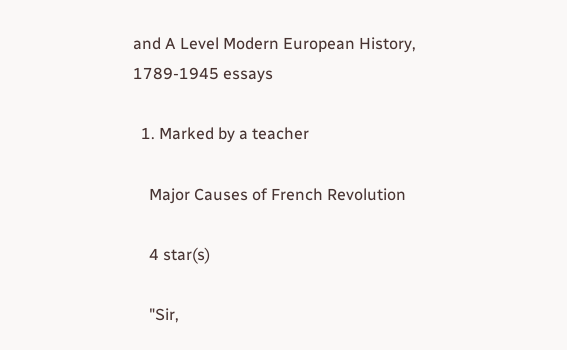and A Level Modern European History, 1789-1945 essays

  1. Marked by a teacher

    Major Causes of French Revolution

    4 star(s)

    "Sir,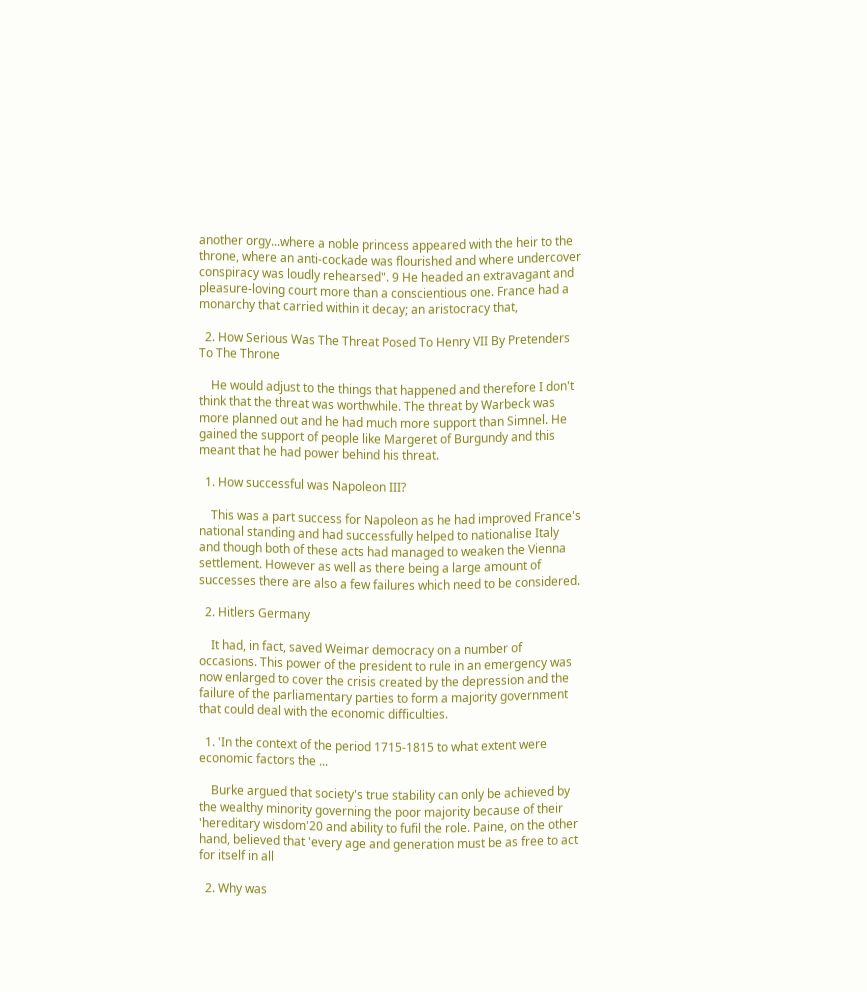another orgy...where a noble princess appeared with the heir to the throne, where an anti-cockade was flourished and where undercover conspiracy was loudly rehearsed". 9 He headed an extravagant and pleasure-loving court more than a conscientious one. France had a monarchy that carried within it decay; an aristocracy that,

  2. How Serious Was The Threat Posed To Henry VII By Pretenders To The Throne

    He would adjust to the things that happened and therefore I don't think that the threat was worthwhile. The threat by Warbeck was more planned out and he had much more support than Simnel. He gained the support of people like Margeret of Burgundy and this meant that he had power behind his threat.

  1. How successful was Napoleon III?

    This was a part success for Napoleon as he had improved France's national standing and had successfully helped to nationalise Italy and though both of these acts had managed to weaken the Vienna settlement. However as well as there being a large amount of successes there are also a few failures which need to be considered.

  2. Hitlers Germany

    It had, in fact, saved Weimar democracy on a number of occasions. This power of the president to rule in an emergency was now enlarged to cover the crisis created by the depression and the failure of the parliamentary parties to form a majority government that could deal with the economic difficulties.

  1. 'In the context of the period 1715-1815 to what extent were economic factors the ...

    Burke argued that society's true stability can only be achieved by the wealthy minority governing the poor majority because of their 'hereditary wisdom'20 and ability to fufil the role. Paine, on the other hand, believed that 'every age and generation must be as free to act for itself in all

  2. Why was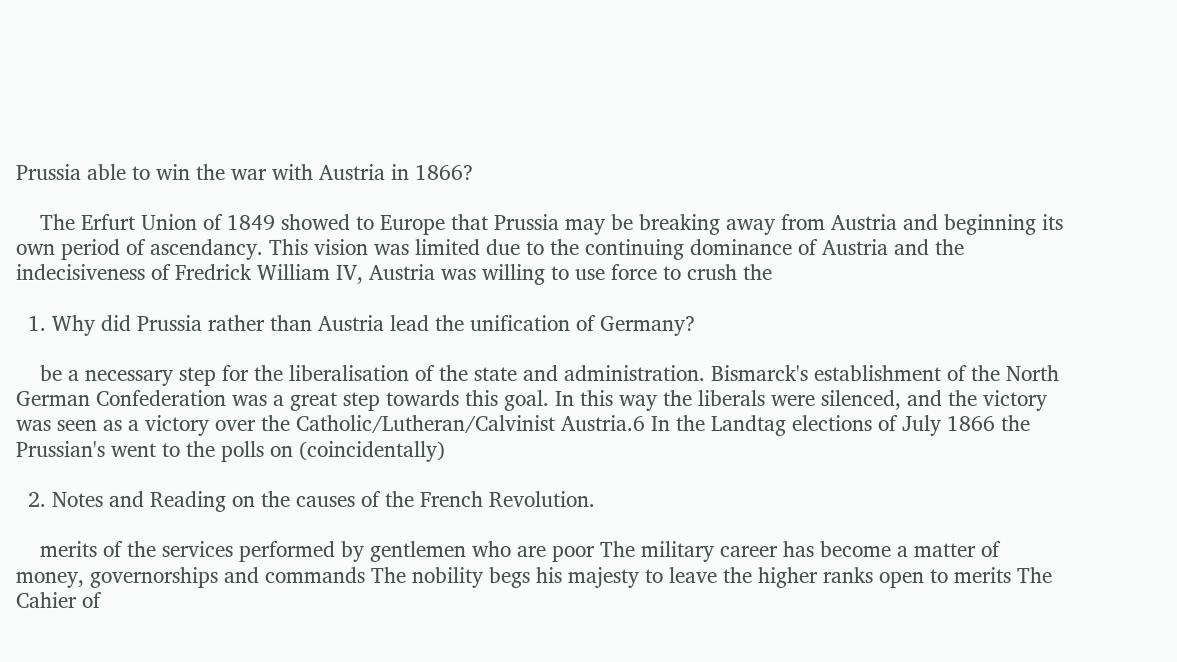Prussia able to win the war with Austria in 1866?

    The Erfurt Union of 1849 showed to Europe that Prussia may be breaking away from Austria and beginning its own period of ascendancy. This vision was limited due to the continuing dominance of Austria and the indecisiveness of Fredrick William IV, Austria was willing to use force to crush the

  1. Why did Prussia rather than Austria lead the unification of Germany?

    be a necessary step for the liberalisation of the state and administration. Bismarck's establishment of the North German Confederation was a great step towards this goal. In this way the liberals were silenced, and the victory was seen as a victory over the Catholic/Lutheran/Calvinist Austria.6 In the Landtag elections of July 1866 the Prussian's went to the polls on (coincidentally)

  2. Notes and Reading on the causes of the French Revolution.

    merits of the services performed by gentlemen who are poor The military career has become a matter of money, governorships and commands The nobility begs his majesty to leave the higher ranks open to merits The Cahier of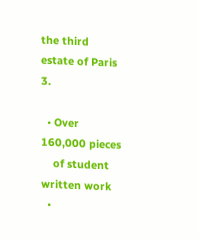the third estate of Paris 3.

  • Over 160,000 pieces
    of student written work
  •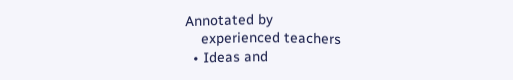Annotated by
    experienced teachers
  • Ideas and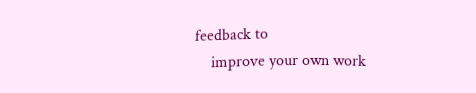feedback to
    improve your own work